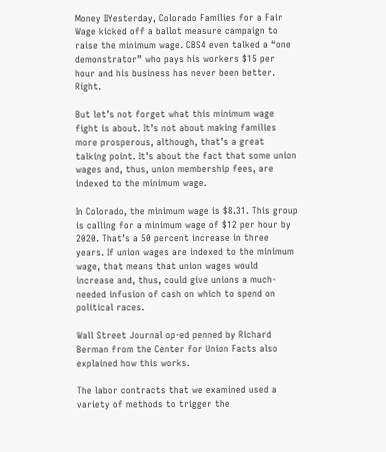Money IIYesterday, Colorado Families for a Fair Wage kicked off a ballot measure campaign to raise the minimum wage. CBS4 even talked a “one demonstrator” who pays his workers $15 per hour and his business has never been better. Right.

But let’s not forget what this minimum wage fight is about. It’s not about making families more prosperous, although, that’s a great talking point. It’s about the fact that some union wages and, thus, union membership fees, are indexed to the minimum wage.

In Colorado, the minimum wage is $8.31. This group is calling for a minimum wage of $12 per hour by 2020. That’s a 50 percent increase in three years. If union wages are indexed to the minimum wage, that means that union wages would increase and, thus, could give unions a much-needed infusion of cash on which to spend on political races.

Wall Street Journal op-ed penned by Richard Berman from the Center for Union Facts also explained how this works.

The labor contracts that we examined used a variety of methods to trigger the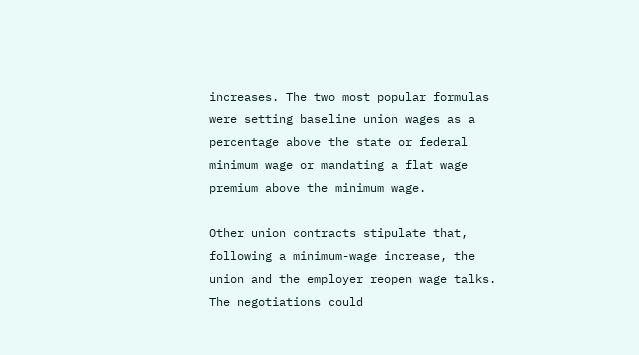increases. The two most popular formulas were setting baseline union wages as a percentage above the state or federal minimum wage or mandating a flat wage premium above the minimum wage.

Other union contracts stipulate that, following a minimum-wage increase, the union and the employer reopen wage talks. The negotiations could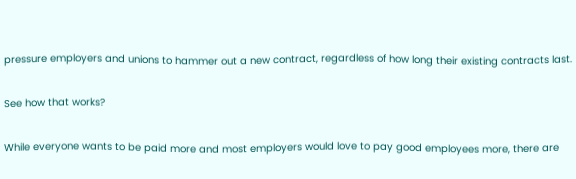pressure employers and unions to hammer out a new contract, regardless of how long their existing contracts last.

See how that works?

While everyone wants to be paid more and most employers would love to pay good employees more, there are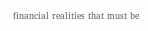financial realities that must be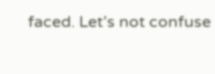faced. Let’s not confuse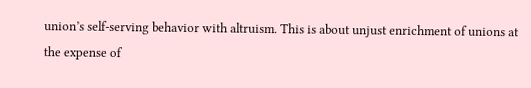union’s self-serving behavior with altruism. This is about unjust enrichment of unions at the expense of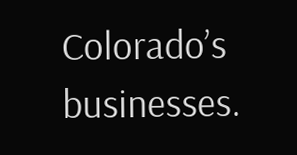Colorado’s businesses.